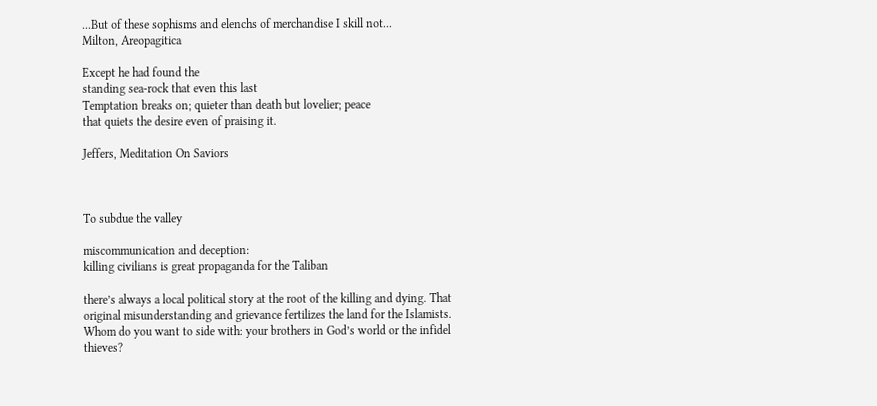...But of these sophisms and elenchs of merchandise I skill not...
Milton, Areopagitica

Except he had found the
standing sea-rock that even this last
Temptation breaks on; quieter than death but lovelier; peace
that quiets the desire even of praising it.

Jeffers, Meditation On Saviors



To subdue the valley

miscommunication and deception:
killing civilians is great propaganda for the Taliban

there’s always a local political story at the root of the killing and dying. That original misunderstanding and grievance fertilizes the land for the Islamists. Whom do you want to side with: your brothers in God’s world or the infidel thieves?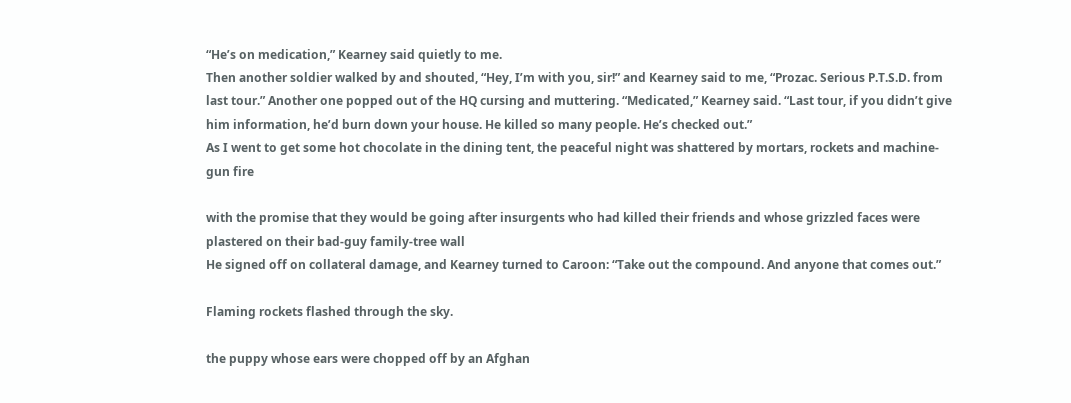“He’s on medication,” Kearney said quietly to me.
Then another soldier walked by and shouted, “Hey, I’m with you, sir!” and Kearney said to me, “Prozac. Serious P.T.S.D. from last tour.” Another one popped out of the HQ cursing and muttering. “Medicated,” Kearney said. “Last tour, if you didn’t give him information, he’d burn down your house. He killed so many people. He’s checked out.”
As I went to get some hot chocolate in the dining tent, the peaceful night was shattered by mortars, rockets and machine-gun fire

with the promise that they would be going after insurgents who had killed their friends and whose grizzled faces were plastered on their bad-guy family-tree wall
He signed off on collateral damage, and Kearney turned to Caroon: “Take out the compound. And anyone that comes out.”

Flaming rockets flashed through the sky.

the puppy whose ears were chopped off by an Afghan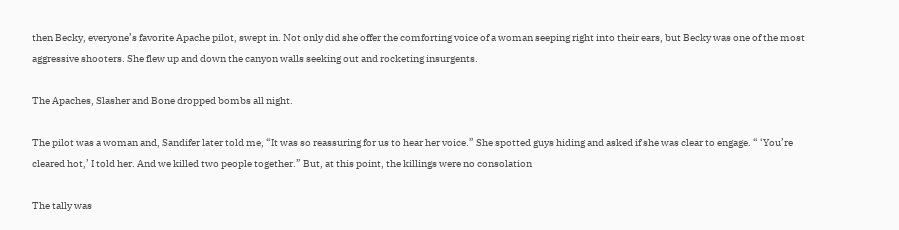then Becky, everyone’s favorite Apache pilot, swept in. Not only did she offer the comforting voice of a woman seeping right into their ears, but Becky was one of the most aggressive shooters. She flew up and down the canyon walls seeking out and rocketing insurgents.

The Apaches, Slasher and Bone dropped bombs all night.

The pilot was a woman and, Sandifer later told me, “It was so reassuring for us to hear her voice.” She spotted guys hiding and asked if she was clear to engage. “ ‘You’re cleared hot,’ I told her. And we killed two people together.” But, at this point, the killings were no consolation

The tally was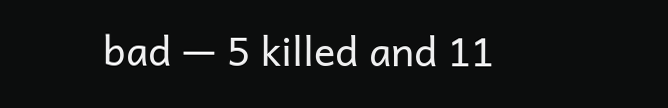bad — 5 killed and 11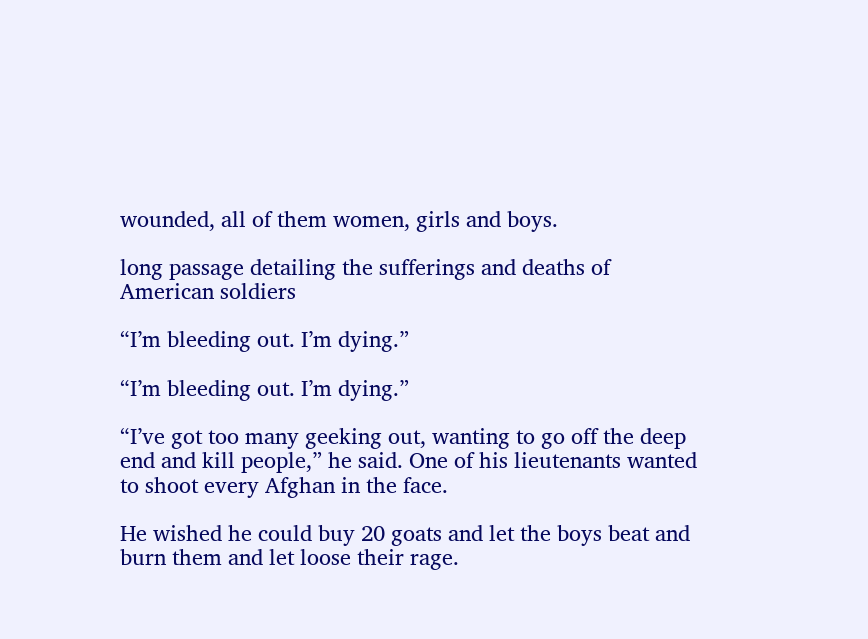wounded, all of them women, girls and boys.

long passage detailing the sufferings and deaths of American soldiers

“I’m bleeding out. I’m dying.”

“I’m bleeding out. I’m dying.”

“I’ve got too many geeking out, wanting to go off the deep end and kill people,” he said. One of his lieutenants wanted to shoot every Afghan in the face.

He wished he could buy 20 goats and let the boys beat and burn them and let loose their rage.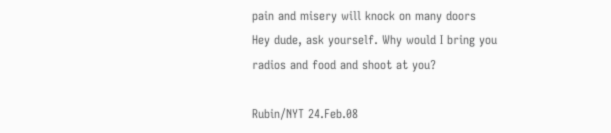pain and misery will knock on many doors
Hey dude, ask yourself. Why would I bring you radios and food and shoot at you?

Rubin/NYT 24.Feb.08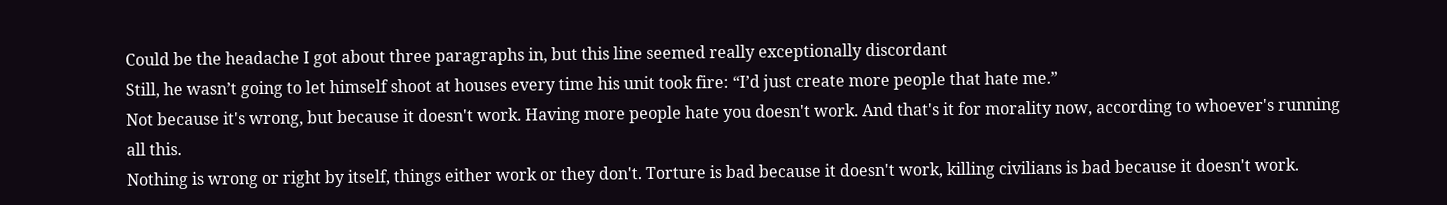Could be the headache I got about three paragraphs in, but this line seemed really exceptionally discordant
Still, he wasn’t going to let himself shoot at houses every time his unit took fire: “I’d just create more people that hate me.”
Not because it's wrong, but because it doesn't work. Having more people hate you doesn't work. And that's it for morality now, according to whoever's running all this.
Nothing is wrong or right by itself, things either work or they don't. Torture is bad because it doesn't work, killing civilians is bad because it doesn't work.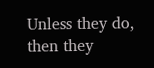Unless they do, then they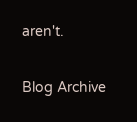aren't.

Blog Archive